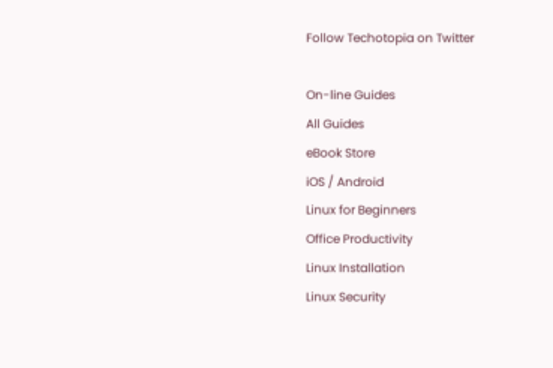Follow Techotopia on Twitter

On-line Guides
All Guides
eBook Store
iOS / Android
Linux for Beginners
Office Productivity
Linux Installation
Linux Security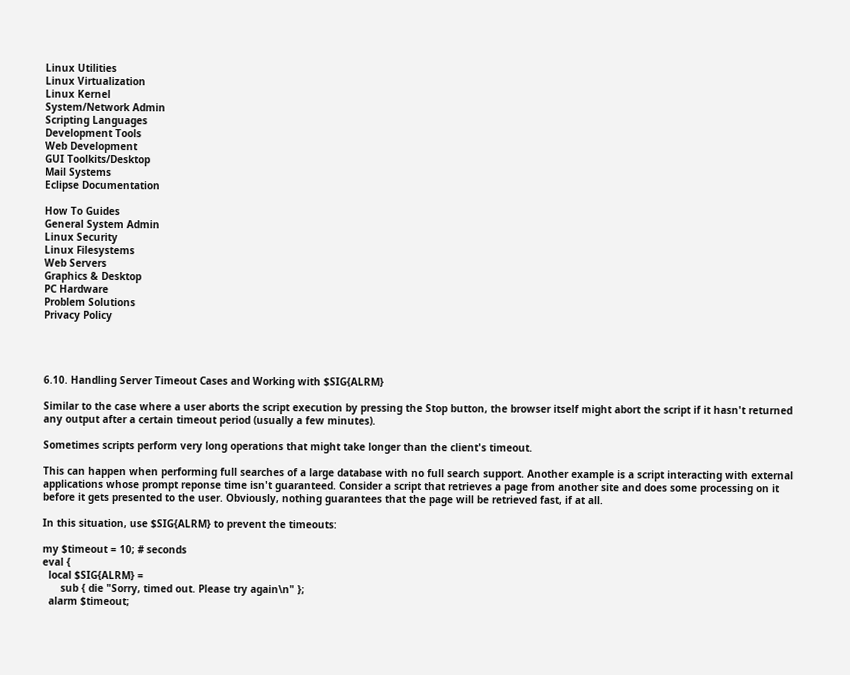Linux Utilities
Linux Virtualization
Linux Kernel
System/Network Admin
Scripting Languages
Development Tools
Web Development
GUI Toolkits/Desktop
Mail Systems
Eclipse Documentation

How To Guides
General System Admin
Linux Security
Linux Filesystems
Web Servers
Graphics & Desktop
PC Hardware
Problem Solutions
Privacy Policy




6.10. Handling Server Timeout Cases and Working with $SIG{ALRM}

Similar to the case where a user aborts the script execution by pressing the Stop button, the browser itself might abort the script if it hasn't returned any output after a certain timeout period (usually a few minutes).

Sometimes scripts perform very long operations that might take longer than the client's timeout.

This can happen when performing full searches of a large database with no full search support. Another example is a script interacting with external applications whose prompt reponse time isn't guaranteed. Consider a script that retrieves a page from another site and does some processing on it before it gets presented to the user. Obviously, nothing guarantees that the page will be retrieved fast, if at all.

In this situation, use $SIG{ALRM} to prevent the timeouts:

my $timeout = 10; # seconds
eval {
  local $SIG{ALRM} =
      sub { die "Sorry, timed out. Please try again\n" };
  alarm $timeout;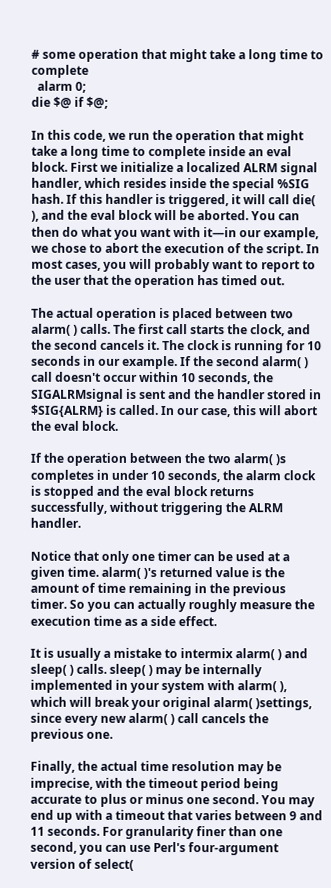# some operation that might take a long time to complete
  alarm 0;
die $@ if $@;

In this code, we run the operation that might take a long time to complete inside an eval block. First we initialize a localized ALRM signal handler, which resides inside the special %SIG hash. If this handler is triggered, it will call die( ), and the eval block will be aborted. You can then do what you want with it—in our example, we chose to abort the execution of the script. In most cases, you will probably want to report to the user that the operation has timed out.

The actual operation is placed between two alarm( ) calls. The first call starts the clock, and the second cancels it. The clock is running for 10 seconds in our example. If the second alarm( ) call doesn't occur within 10 seconds, the SIGALRMsignal is sent and the handler stored in $SIG{ALRM} is called. In our case, this will abort the eval block.

If the operation between the two alarm( )s completes in under 10 seconds, the alarm clock is stopped and the eval block returns successfully, without triggering the ALRM handler.

Notice that only one timer can be used at a given time. alarm( )'s returned value is the amount of time remaining in the previous timer. So you can actually roughly measure the execution time as a side effect.

It is usually a mistake to intermix alarm( ) and sleep( ) calls. sleep( ) may be internally implemented in your system with alarm( ), which will break your original alarm( )settings, since every new alarm( ) call cancels the previous one.

Finally, the actual time resolution may be imprecise, with the timeout period being accurate to plus or minus one second. You may end up with a timeout that varies between 9 and 11 seconds. For granularity finer than one second, you can use Perl's four-argument version of select(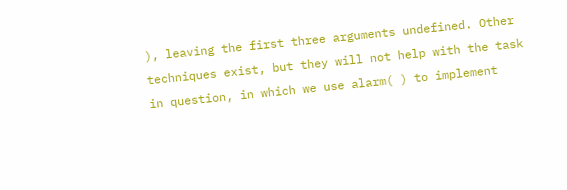), leaving the first three arguments undefined. Other techniques exist, but they will not help with the task in question, in which we use alarm( ) to implement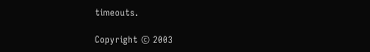timeouts.

Copyright © 2003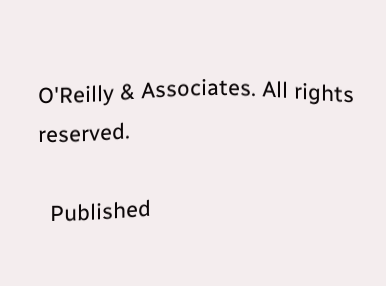O'Reilly & Associates. All rights reserved.

  Published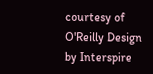courtesy of O'Reilly Design by Interspire